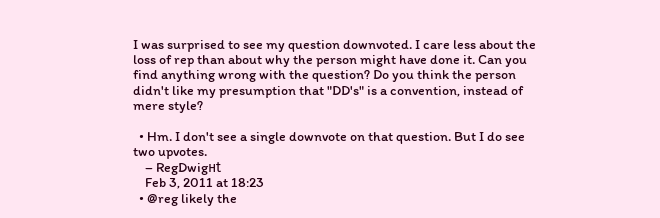I was surprised to see my question downvoted. I care less about the loss of rep than about why the person might have done it. Can you find anything wrong with the question? Do you think the person didn't like my presumption that "DD's" is a convention, instead of mere style?

  • Hm. I don't see a single downvote on that question. But I do see two upvotes.
    – RegDwigнt
    Feb 3, 2011 at 18:23
  • @reg likely the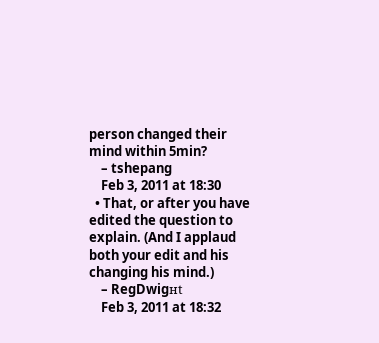person changed their mind within 5min?
    – tshepang
    Feb 3, 2011 at 18:30
  • That, or after you have edited the question to explain. (And I applaud both your edit and his changing his mind.)
    – RegDwigнt
    Feb 3, 2011 at 18:32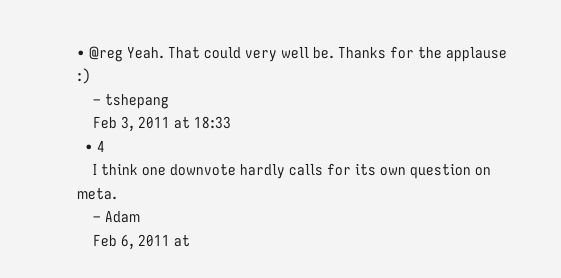• @reg Yeah. That could very well be. Thanks for the applause :)
    – tshepang
    Feb 3, 2011 at 18:33
  • 4
    I think one downvote hardly calls for its own question on meta.
    – Adam
    Feb 6, 2011 at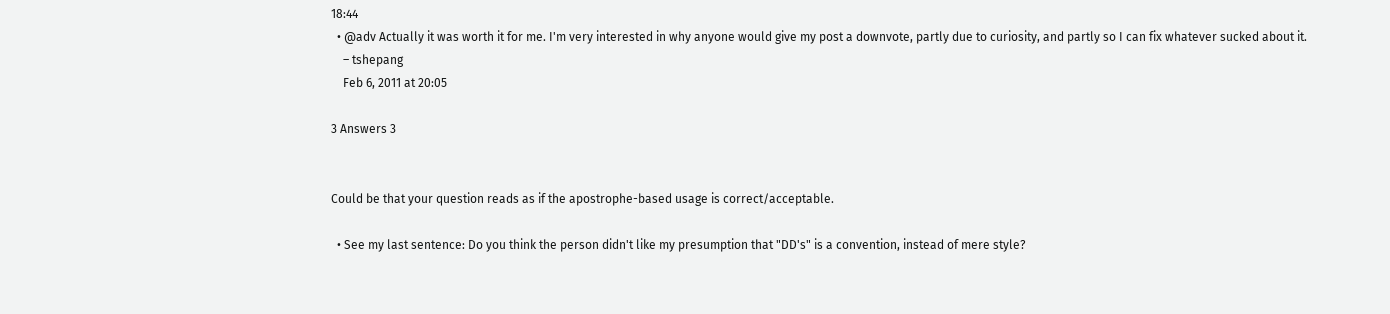18:44
  • @adv Actually it was worth it for me. I'm very interested in why anyone would give my post a downvote, partly due to curiosity, and partly so I can fix whatever sucked about it.
    – tshepang
    Feb 6, 2011 at 20:05

3 Answers 3


Could be that your question reads as if the apostrophe-based usage is correct/acceptable.

  • See my last sentence: Do you think the person didn't like my presumption that "DD's" is a convention, instead of mere style?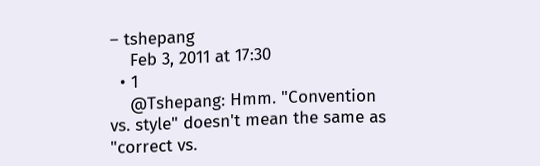– tshepang
    Feb 3, 2011 at 17:30
  • 1
    @Tshepang: Hmm. "Convention vs. style" doesn't mean the same as "correct vs.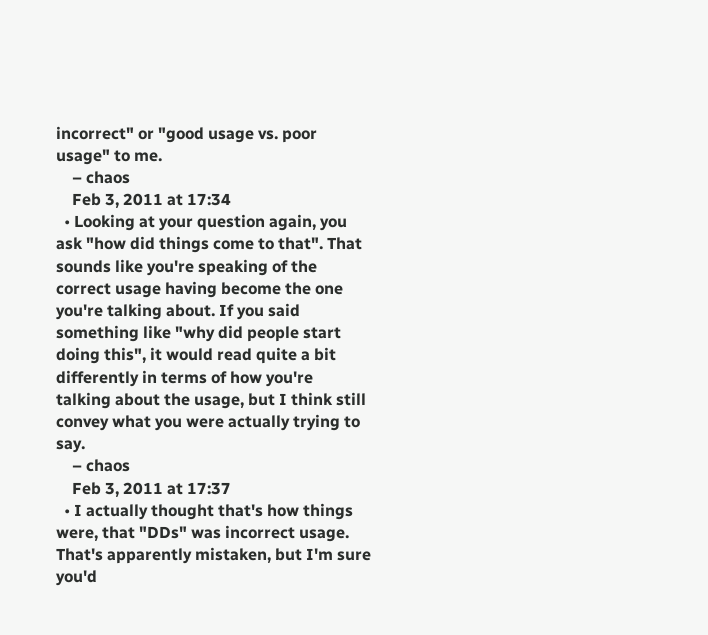incorrect" or "good usage vs. poor usage" to me.
    – chaos
    Feb 3, 2011 at 17:34
  • Looking at your question again, you ask "how did things come to that". That sounds like you're speaking of the correct usage having become the one you're talking about. If you said something like "why did people start doing this", it would read quite a bit differently in terms of how you're talking about the usage, but I think still convey what you were actually trying to say.
    – chaos
    Feb 3, 2011 at 17:37
  • I actually thought that's how things were, that "DDs" was incorrect usage. That's apparently mistaken, but I'm sure you'd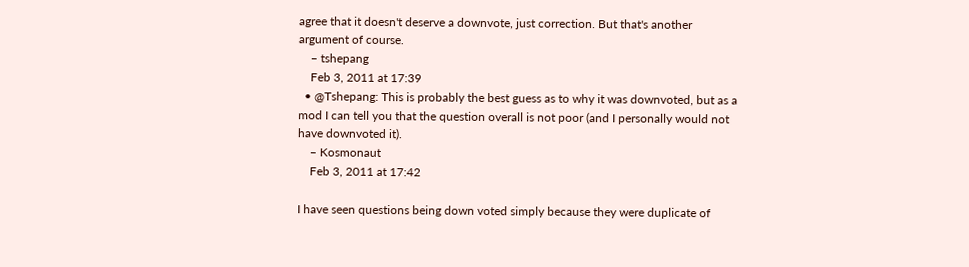agree that it doesn't deserve a downvote, just correction. But that's another argument of course.
    – tshepang
    Feb 3, 2011 at 17:39
  • @Tshepang: This is probably the best guess as to why it was downvoted, but as a mod I can tell you that the question overall is not poor (and I personally would not have downvoted it).
    – Kosmonaut
    Feb 3, 2011 at 17:42

I have seen questions being down voted simply because they were duplicate of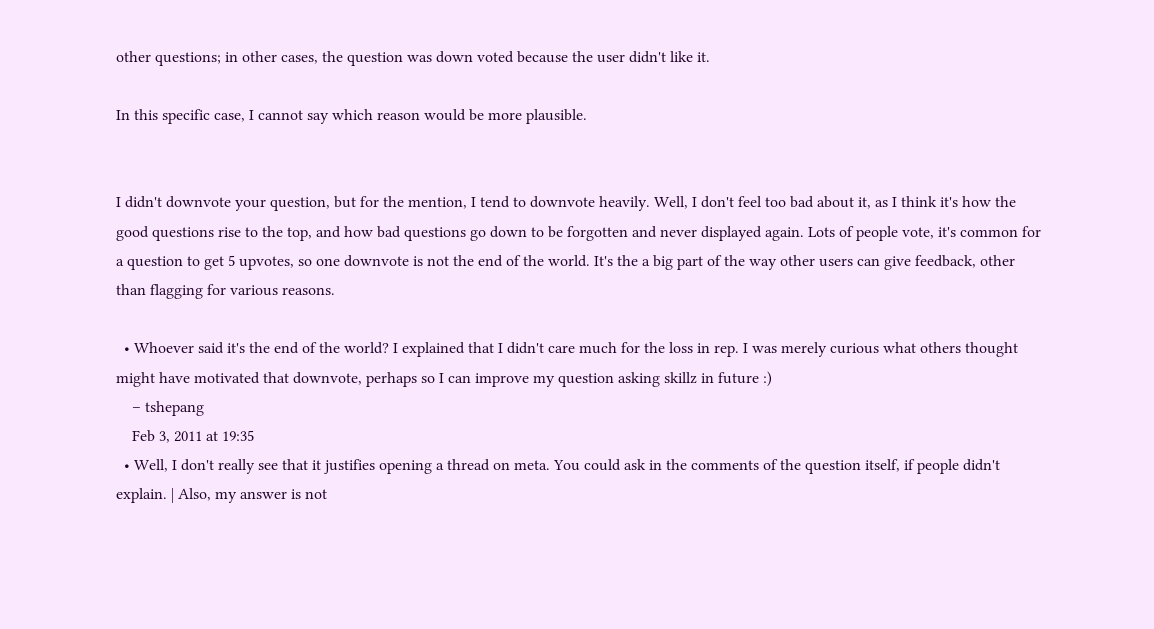other questions; in other cases, the question was down voted because the user didn't like it.

In this specific case, I cannot say which reason would be more plausible.


I didn't downvote your question, but for the mention, I tend to downvote heavily. Well, I don't feel too bad about it, as I think it's how the good questions rise to the top, and how bad questions go down to be forgotten and never displayed again. Lots of people vote, it's common for a question to get 5 upvotes, so one downvote is not the end of the world. It's the a big part of the way other users can give feedback, other than flagging for various reasons.

  • Whoever said it's the end of the world? I explained that I didn't care much for the loss in rep. I was merely curious what others thought might have motivated that downvote, perhaps so I can improve my question asking skillz in future :)
    – tshepang
    Feb 3, 2011 at 19:35
  • Well, I don't really see that it justifies opening a thread on meta. You could ask in the comments of the question itself, if people didn't explain. | Also, my answer is not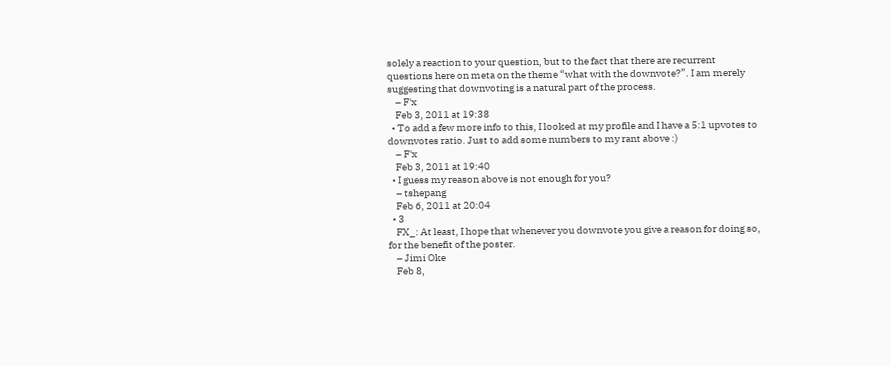solely a reaction to your question, but to the fact that there are recurrent questions here on meta on the theme “what with the downvote?”. I am merely suggesting that downvoting is a natural part of the process.
    – F'x
    Feb 3, 2011 at 19:38
  • To add a few more info to this, I looked at my profile and I have a 5:1 upvotes to downvotes ratio. Just to add some numbers to my rant above :)
    – F'x
    Feb 3, 2011 at 19:40
  • I guess my reason above is not enough for you?
    – tshepang
    Feb 6, 2011 at 20:04
  • 3
    FX_: At least, I hope that whenever you downvote you give a reason for doing so, for the benefit of the poster.
    – Jimi Oke
    Feb 8,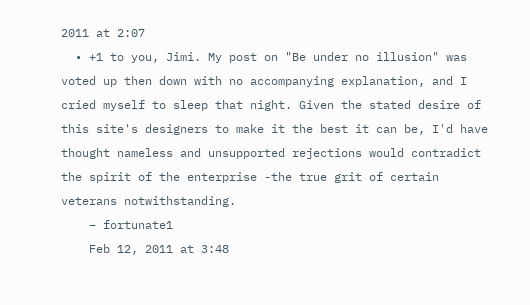2011 at 2:07
  • +1 to you, Jimi. My post on "Be under no illusion" was voted up then down with no accompanying explanation, and I cried myself to sleep that night. Given the stated desire of this site's designers to make it the best it can be, I'd have thought nameless and unsupported rejections would contradict the spirit of the enterprise -the true grit of certain veterans notwithstanding.
    – fortunate1
    Feb 12, 2011 at 3:48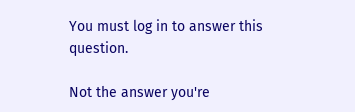You must log in to answer this question.

Not the answer you're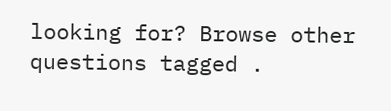looking for? Browse other questions tagged .